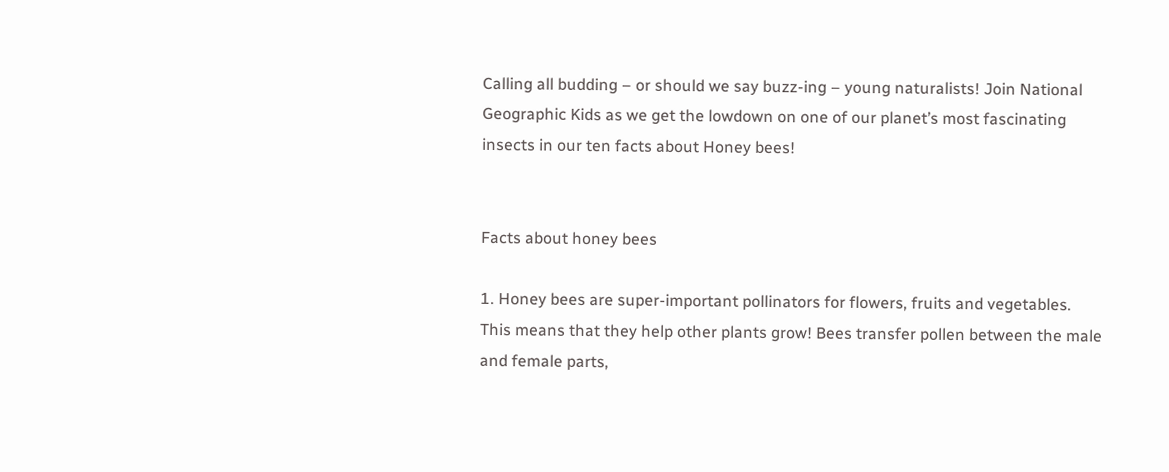Calling all budding – or should we say buzz-ing – young naturalists! Join National Geographic Kids as we get the lowdown on one of our planet’s most fascinating insects in our ten facts about Honey bees!


Facts about honey bees

1. Honey bees are super-important pollinators for flowers, fruits and vegetables. This means that they help other plants grow! Bees transfer pollen between the male and female parts,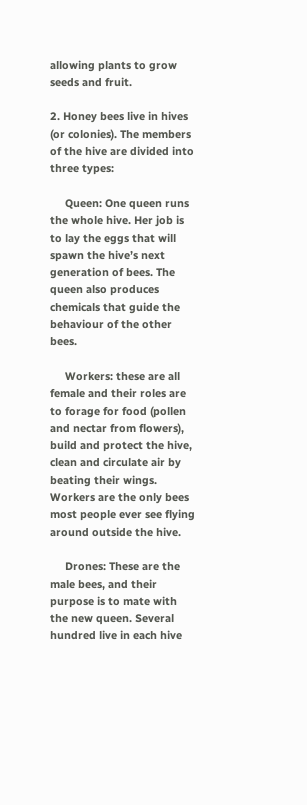allowing plants to grow seeds and fruit.

2. Honey bees live in hives (or colonies). The members of the hive are divided into three types:

     Queen: One queen runs the whole hive. Her job is to lay the eggs that will spawn the hive’s next generation of bees. The queen also produces chemicals that guide the behaviour of the other bees.

     Workers: these are all female and their roles are to forage for food (pollen and nectar from flowers), build and protect the hive, clean and circulate air by beating their wings. Workers are the only bees most people ever see flying around outside the hive.

     Drones: These are the male bees, and their purpose is to mate with the new queen. Several hundred live in each hive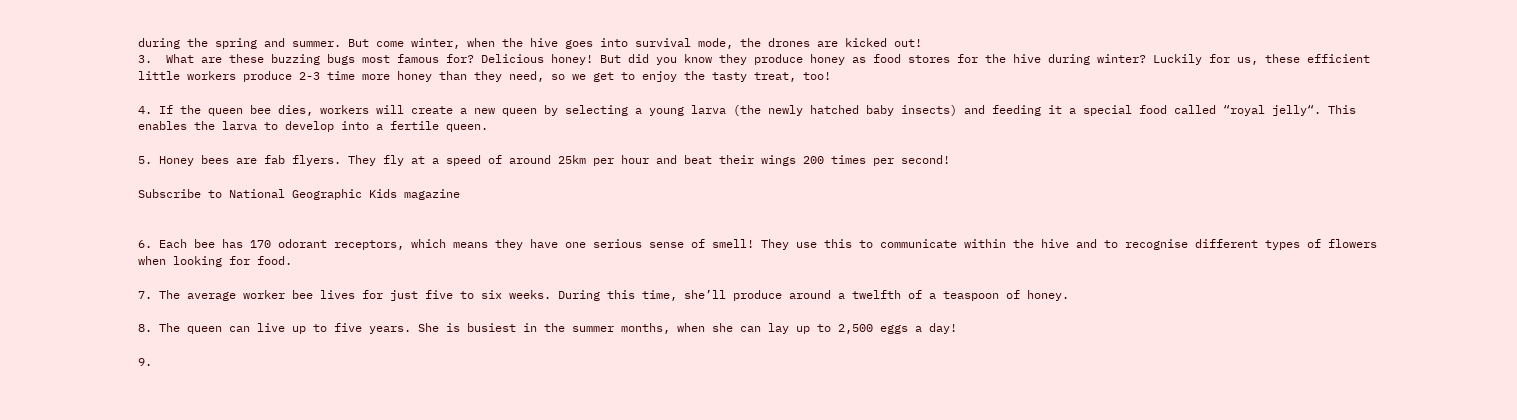during the spring and summer. But come winter, when the hive goes into survival mode, the drones are kicked out!
3.  What are these buzzing bugs most famous for? Delicious honey! But did you know they produce honey as food stores for the hive during winter? Luckily for us, these efficient little workers produce 2-3 time more honey than they need, so we get to enjoy the tasty treat, too!

4. If the queen bee dies, workers will create a new queen by selecting a young larva (the newly hatched baby insects) and feeding it a special food called “royal jelly“. This enables the larva to develop into a fertile queen.

5. Honey bees are fab flyers. They fly at a speed of around 25km per hour and beat their wings 200 times per second!

Subscribe to National Geographic Kids magazine


6. Each bee has 170 odorant receptors, which means they have one serious sense of smell! They use this to communicate within the hive and to recognise different types of flowers when looking for food.

7. The average worker bee lives for just five to six weeks. During this time, she’ll produce around a twelfth of a teaspoon of honey.

8. The queen can live up to five years. She is busiest in the summer months, when she can lay up to 2,500 eggs a day!

9.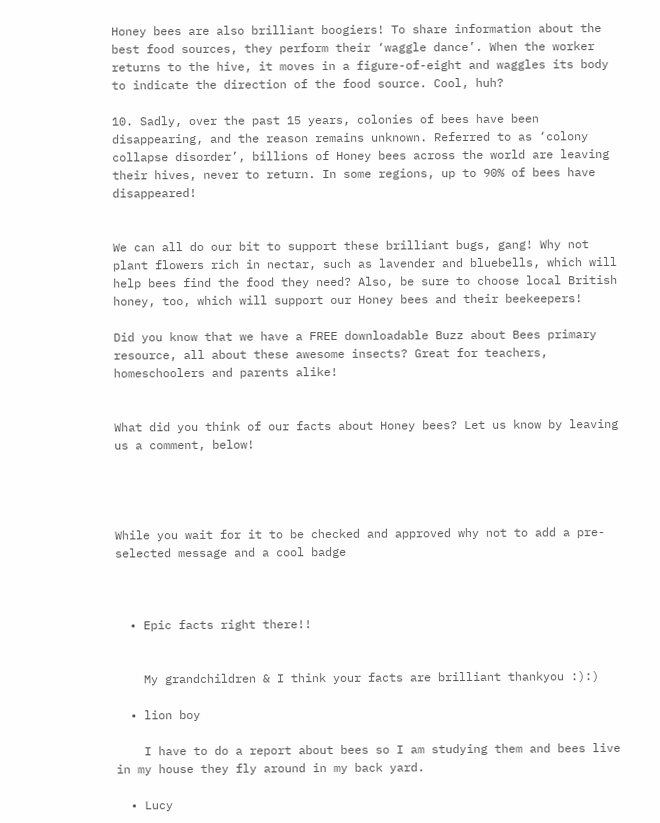Honey bees are also brilliant boogiers! To share information about the best food sources, they perform their ‘waggle dance’. When the worker returns to the hive, it moves in a figure-of-eight and waggles its body to indicate the direction of the food source. Cool, huh?

10. Sadly, over the past 15 years, colonies of bees have been disappearing, and the reason remains unknown. Referred to as ‘colony collapse disorder’, billions of Honey bees across the world are leaving their hives, never to return. In some regions, up to 90% of bees have disappeared!


We can all do our bit to support these brilliant bugs, gang! Why not plant flowers rich in nectar, such as lavender and bluebells, which will help bees find the food they need? Also, be sure to choose local British honey, too, which will support our Honey bees and their beekeepers!

Did you know that we have a FREE downloadable Buzz about Bees primary resource, all about these awesome insects? Great for teachers, homeschoolers and parents alike!


What did you think of our facts about Honey bees? Let us know by leaving us a comment, below!




While you wait for it to be checked and approved why not to add a pre-selected message and a cool badge



  • Epic facts right there!!


    My grandchildren & I think your facts are brilliant thankyou :):)

  • lion boy

    I have to do a report about bees so I am studying them and bees live in my house they fly around in my back yard.

  • Lucy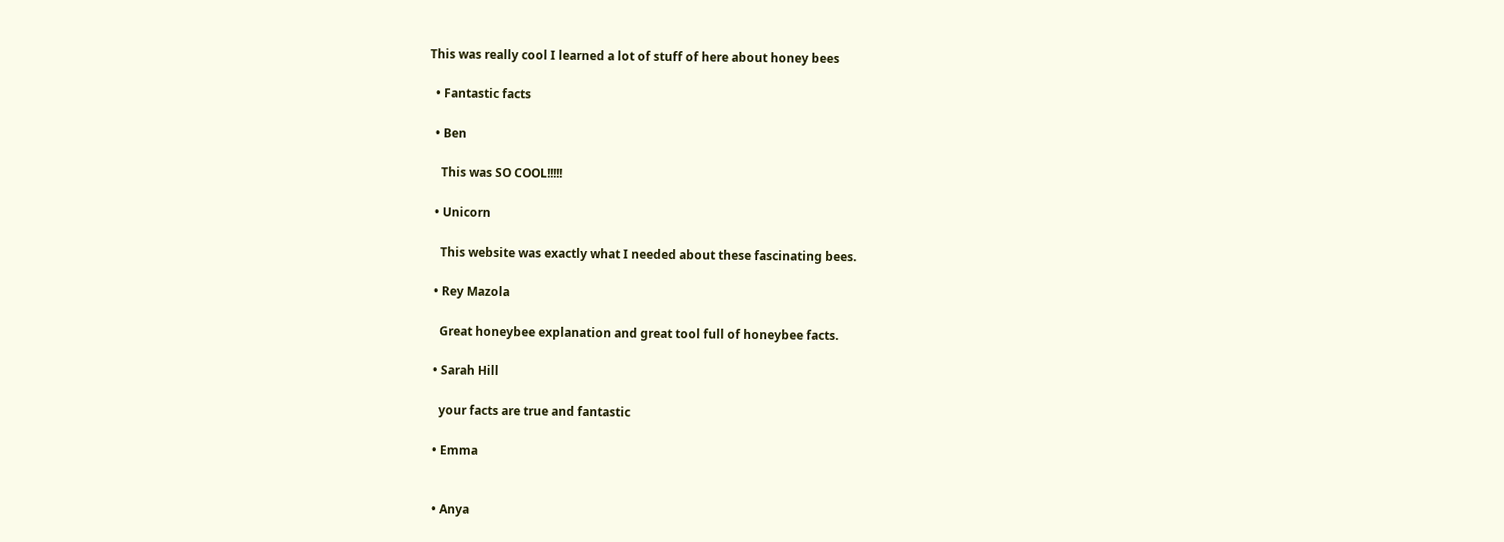This was really cool I learned a lot of stuff of here about honey bees

  • Fantastic facts

  • Ben

    This was SO COOL!!!!!

  • Unicorn

    This website was exactly what I needed about these fascinating bees.

  • Rey Mazola

    Great honeybee explanation and great tool full of honeybee facts.

  • Sarah Hill

    your facts are true and fantastic

  • Emma


  • Anya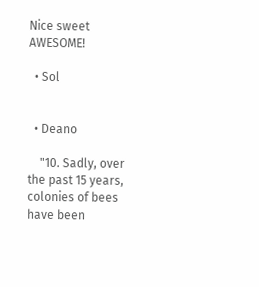Nice sweet AWESOME!

  • Sol


  • Deano

    "10. Sadly, over the past 15 years, colonies of bees have been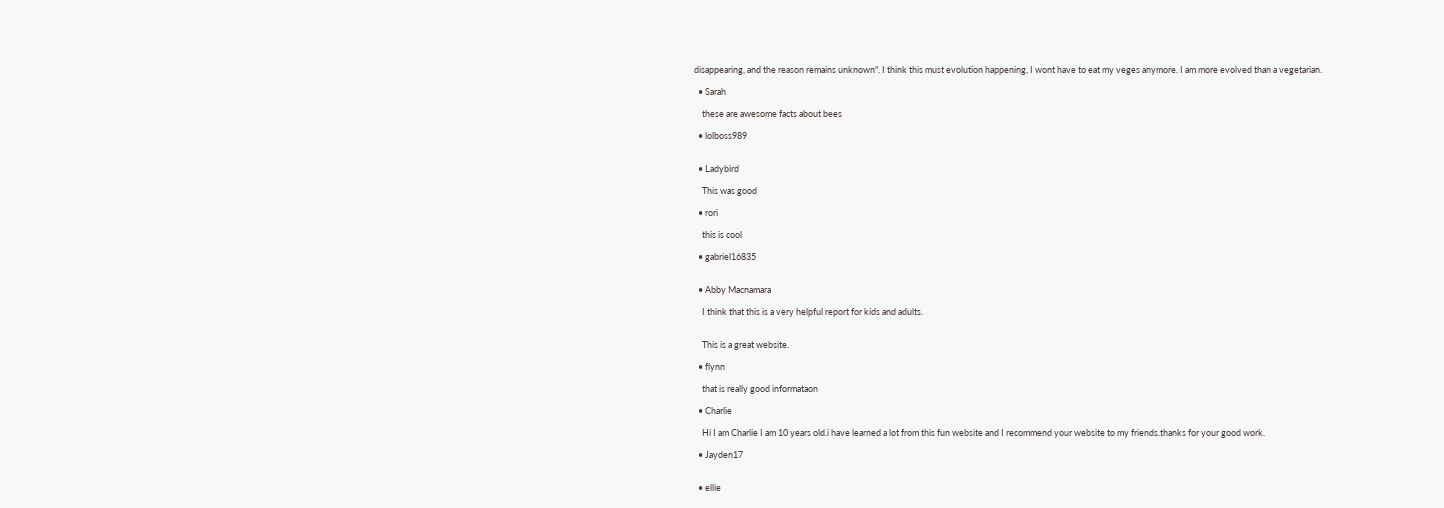disappearing, and the reason remains unknown". I think this must evolution happening, I wont have to eat my veges anymore. I am more evolved than a vegetarian.

  • Sarah

    these are awesome facts about bees

  • lolboss989


  • Ladybird

    This was good

  • rori

    this is cool

  • gabriel16835


  • Abby Macnamara

    I think that this is a very helpful report for kids and adults.


    This is a great website.

  • flynn

    that is really good informataon

  • Charlie

    Hi I am Charlie I am 10 years old.i have learned a lot from this fun website and I recommend your website to my friends.thanks for your good work.

  • Jayden17


  • ellie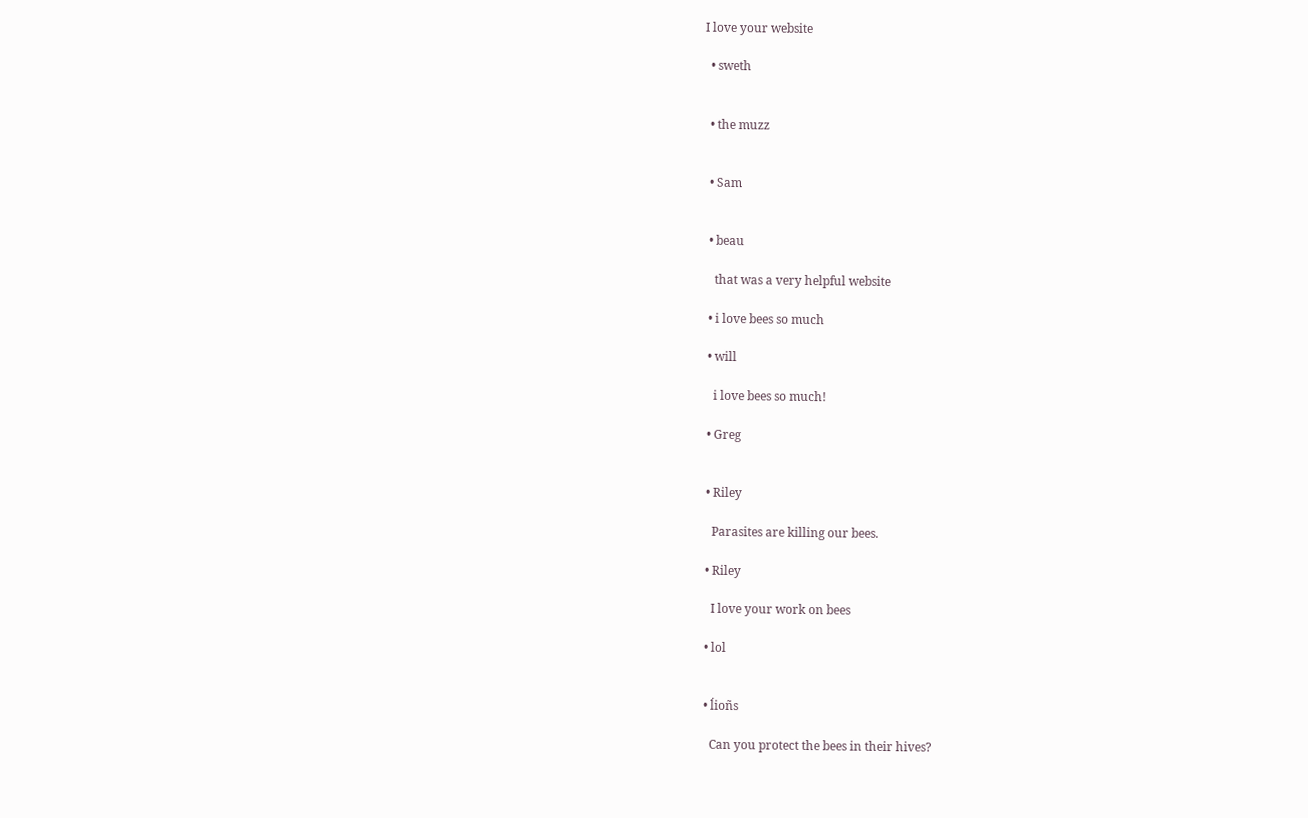I love your website

  • sweth


  • the muzz


  • Sam


  • beau

    that was a very helpful website

  • i love bees so much

  • will

    i love bees so much!

  • Greg


  • Riley

    Parasites are killing our bees.

  • Riley

    I love your work on bees

  • lol


  • ĺioñs

    Can you protect the bees in their hives?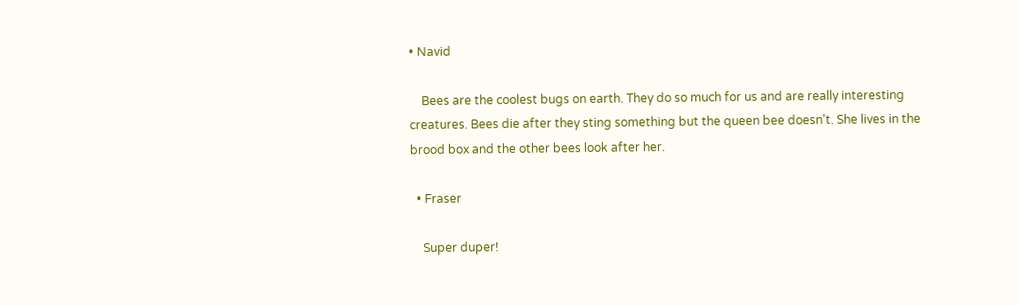• Navid

    Bees are the coolest bugs on earth. They do so much for us and are really interesting creatures. Bees die after they sting something but the queen bee doesn't. She lives in the brood box and the other bees look after her.

  • Fraser

    Super duper!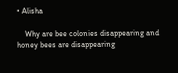• Alisha

    Why are bee colonies disappearing and honey bees are disappearing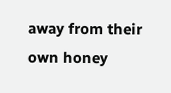away from their own honey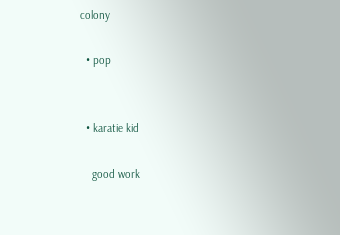colony

  • pop


  • karatie kid

    good work